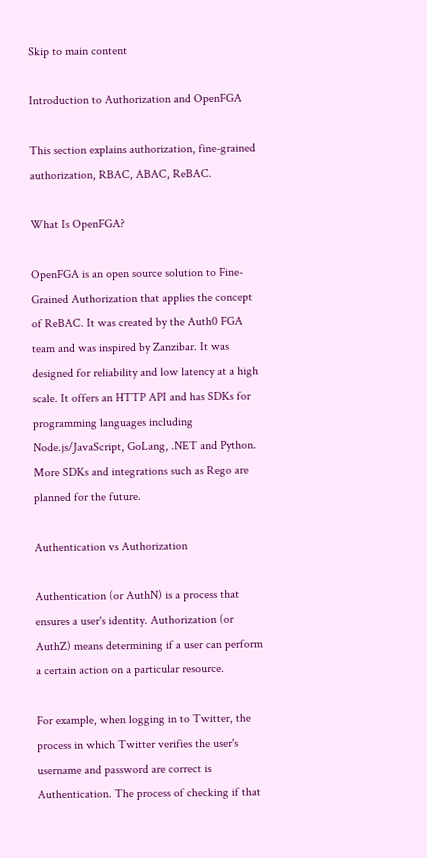Skip to main content

Introduction to Authorization and OpenFGA

This section explains authorization, fine-grained authorization, RBAC, ABAC, ReBAC.

What Is OpenFGA?

OpenFGA is an open source solution to Fine-Grained Authorization that applies the concept of ReBAC. It was created by the Auth0 FGA team and was inspired by Zanzibar. It was designed for reliability and low latency at a high scale. It offers an HTTP API and has SDKs for programming languages including Node.js/JavaScript, GoLang, .NET and Python. More SDKs and integrations such as Rego are planned for the future.

Authentication vs Authorization

Authentication (or AuthN) is a process that ensures a user's identity. Authorization (or AuthZ) means determining if a user can perform a certain action on a particular resource.

For example, when logging in to Twitter, the process in which Twitter verifies the user's username and password are correct is Authentication. The process of checking if that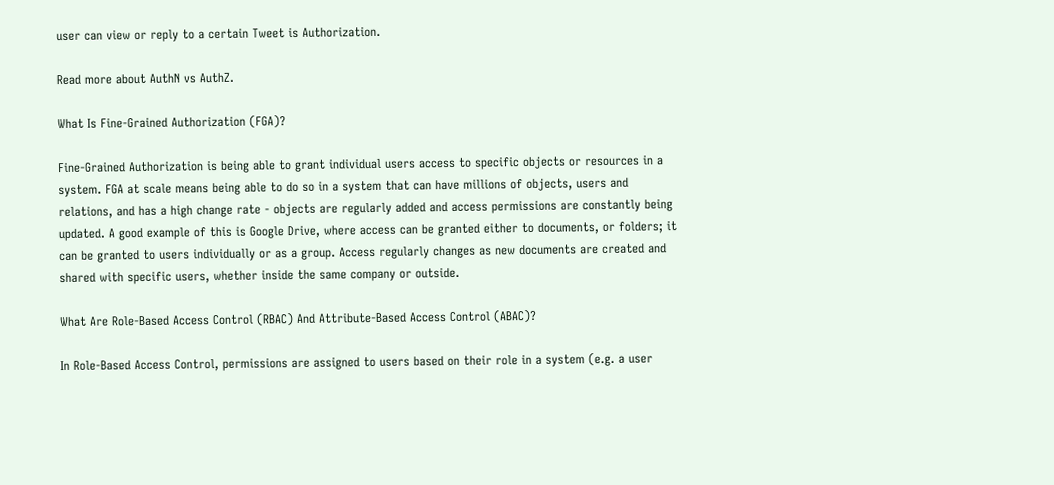user can view or reply to a certain Tweet is Authorization.

Read more about AuthN vs AuthZ.

What Is Fine-Grained Authorization (FGA)?

Fine-Grained Authorization is being able to grant individual users access to specific objects or resources in a system. FGA at scale means being able to do so in a system that can have millions of objects, users and relations, and has a high change rate - objects are regularly added and access permissions are constantly being updated. A good example of this is Google Drive, where access can be granted either to documents, or folders; it can be granted to users individually or as a group. Access regularly changes as new documents are created and shared with specific users, whether inside the same company or outside.

What Are Role-Based Access Control (RBAC) And Attribute-Based Access Control (ABAC)?

In Role-Based Access Control, permissions are assigned to users based on their role in a system (e.g. a user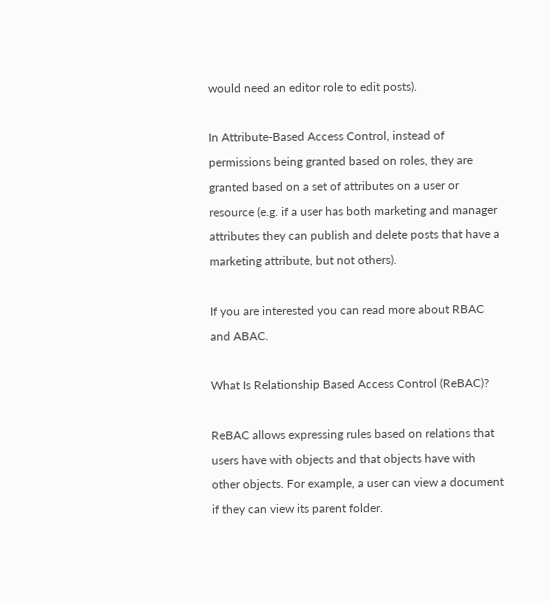would need an editor role to edit posts).

In Attribute-Based Access Control, instead of permissions being granted based on roles, they are granted based on a set of attributes on a user or resource (e.g. if a user has both marketing and manager attributes they can publish and delete posts that have a marketing attribute, but not others).

If you are interested you can read more about RBAC and ABAC.

What Is Relationship Based Access Control (ReBAC)?

ReBAC allows expressing rules based on relations that users have with objects and that objects have with other objects. For example, a user can view a document if they can view its parent folder.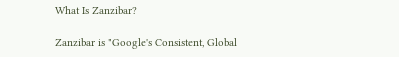What Is Zanzibar?

Zanzibar is "Google's Consistent, Global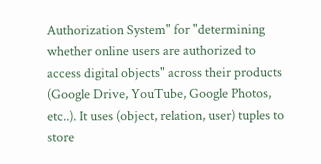Authorization System" for "determining whether online users are authorized to access digital objects" across their products (Google Drive, YouTube, Google Photos, etc..). It uses (object, relation, user) tuples to store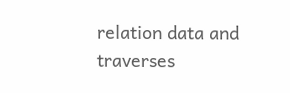relation data and traverses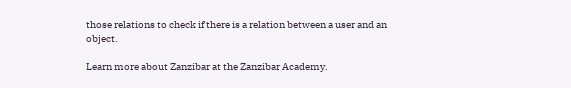those relations to check if there is a relation between a user and an object.

Learn more about Zanzibar at the Zanzibar Academy.